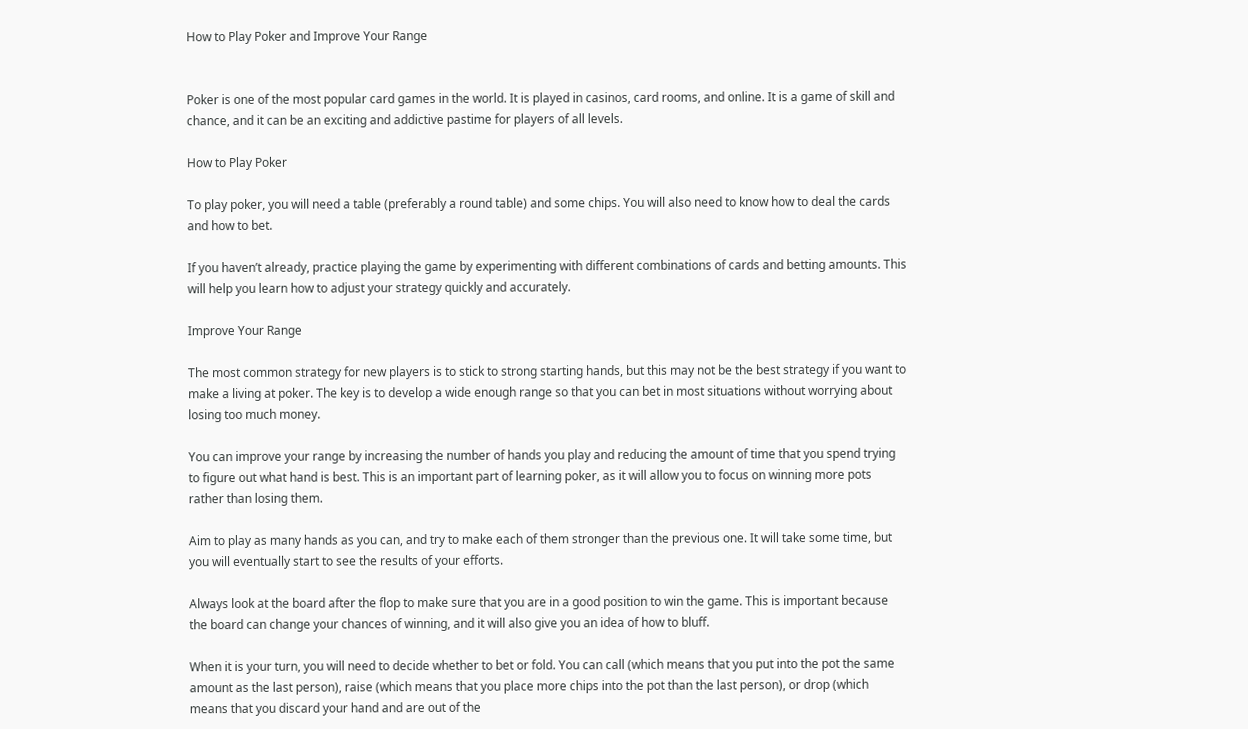How to Play Poker and Improve Your Range


Poker is one of the most popular card games in the world. It is played in casinos, card rooms, and online. It is a game of skill and chance, and it can be an exciting and addictive pastime for players of all levels.

How to Play Poker

To play poker, you will need a table (preferably a round table) and some chips. You will also need to know how to deal the cards and how to bet.

If you haven’t already, practice playing the game by experimenting with different combinations of cards and betting amounts. This will help you learn how to adjust your strategy quickly and accurately.

Improve Your Range

The most common strategy for new players is to stick to strong starting hands, but this may not be the best strategy if you want to make a living at poker. The key is to develop a wide enough range so that you can bet in most situations without worrying about losing too much money.

You can improve your range by increasing the number of hands you play and reducing the amount of time that you spend trying to figure out what hand is best. This is an important part of learning poker, as it will allow you to focus on winning more pots rather than losing them.

Aim to play as many hands as you can, and try to make each of them stronger than the previous one. It will take some time, but you will eventually start to see the results of your efforts.

Always look at the board after the flop to make sure that you are in a good position to win the game. This is important because the board can change your chances of winning, and it will also give you an idea of how to bluff.

When it is your turn, you will need to decide whether to bet or fold. You can call (which means that you put into the pot the same amount as the last person), raise (which means that you place more chips into the pot than the last person), or drop (which means that you discard your hand and are out of the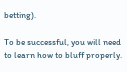betting).

To be successful, you will need to learn how to bluff properly.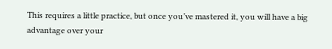This requires a little practice, but once you’ve mastered it, you will have a big advantage over your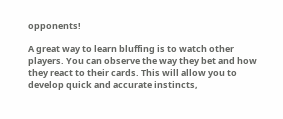opponents!

A great way to learn bluffing is to watch other players. You can observe the way they bet and how they react to their cards. This will allow you to develop quick and accurate instincts,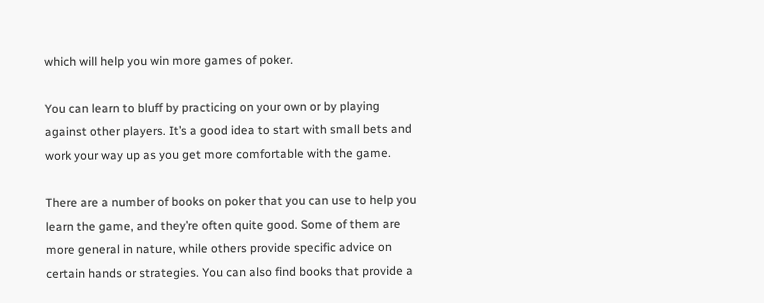which will help you win more games of poker.

You can learn to bluff by practicing on your own or by playing against other players. It’s a good idea to start with small bets and work your way up as you get more comfortable with the game.

There are a number of books on poker that you can use to help you learn the game, and they’re often quite good. Some of them are more general in nature, while others provide specific advice on certain hands or strategies. You can also find books that provide a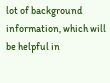lot of background information, which will be helpful in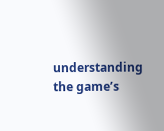understanding the game’s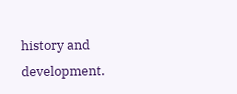history and development.